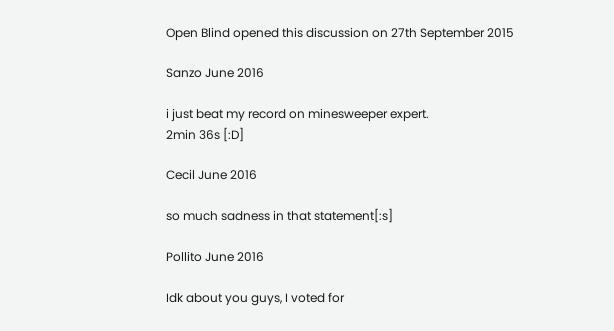Open Blind opened this discussion on 27th September 2015

Sanzo June 2016

i just beat my record on minesweeper expert.
2min 36s [:D]

Cecil June 2016

so much sadness in that statement[:s]

Pollito June 2016

Idk about you guys, I voted for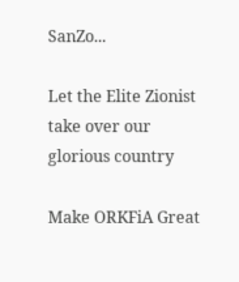SanZo...

Let the Elite Zionist take over our glorious country

Make ORKFiA Great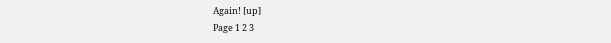Again! [up]
Page 1 2 3